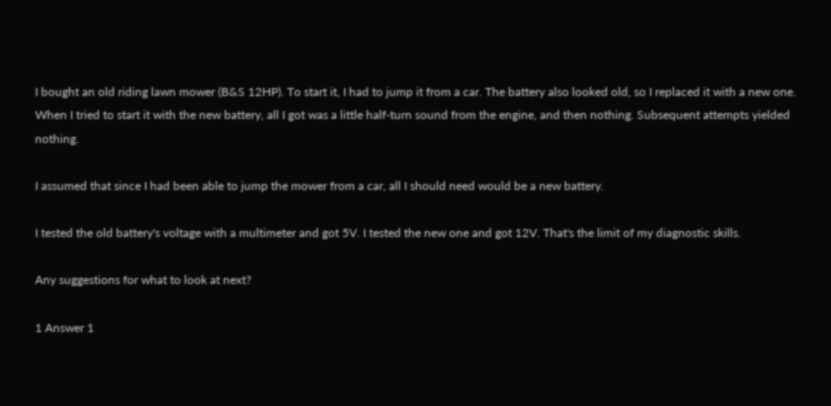I bought an old riding lawn mower (B&S 12HP). To start it, I had to jump it from a car. The battery also looked old, so I replaced it with a new one. When I tried to start it with the new battery, all I got was a little half-turn sound from the engine, and then nothing. Subsequent attempts yielded nothing.

I assumed that since I had been able to jump the mower from a car, all I should need would be a new battery.

I tested the old battery's voltage with a multimeter and got 5V. I tested the new one and got 12V. That's the limit of my diagnostic skills.

Any suggestions for what to look at next?

1 Answer 1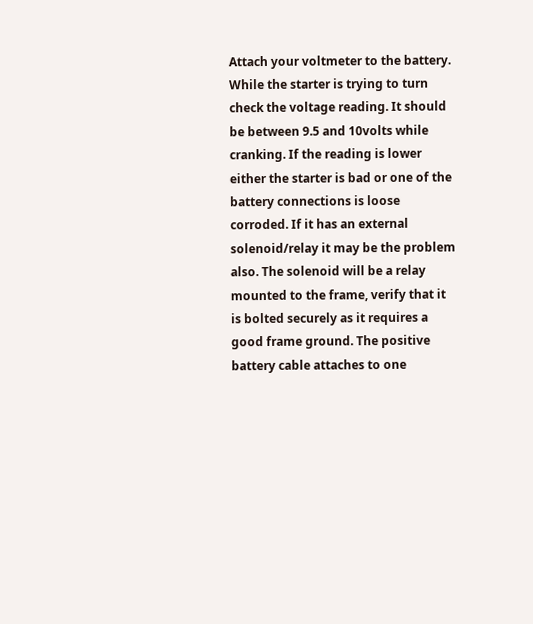Attach your voltmeter to the battery. While the starter is trying to turn check the voltage reading. It should be between 9.5 and 10volts while cranking. If the reading is lower either the starter is bad or one of the battery connections is loose corroded. If it has an external solenoid/relay it may be the problem also. The solenoid will be a relay mounted to the frame, verify that it is bolted securely as it requires a good frame ground. The positive battery cable attaches to one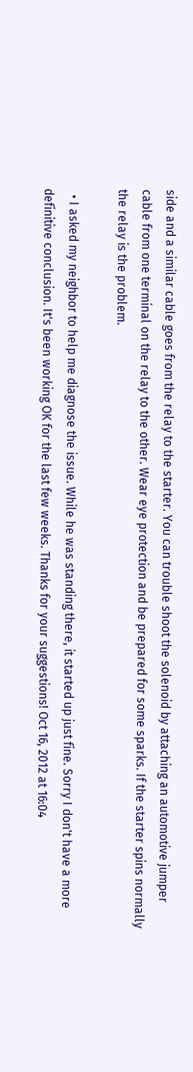side and a similar cable goes from the relay to the starter. You can trouble shoot the solenoid by attaching an automotive jumper cable from one terminal on the relay to the other. Wear eye protection and be prepared for some sparks. If the starter spins normally the relay is the problem.

  • I asked my neighbor to help me diagnose the issue. While he was standing there, it started up just fine. Sorry I don't have a more definitive conclusion. It's been working OK for the last few weeks. Thanks for your suggestions! Oct 16, 2012 at 16:04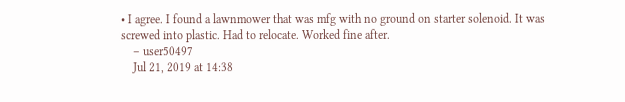• I agree. I found a lawnmower that was mfg with no ground on starter solenoid. It was screwed into plastic. Had to relocate. Worked fine after.
    – user50497
    Jul 21, 2019 at 14:38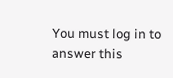You must log in to answer this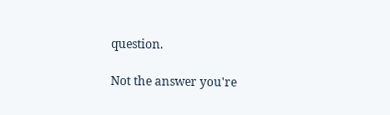question.

Not the answer you're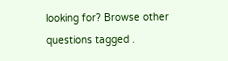looking for? Browse other questions tagged .